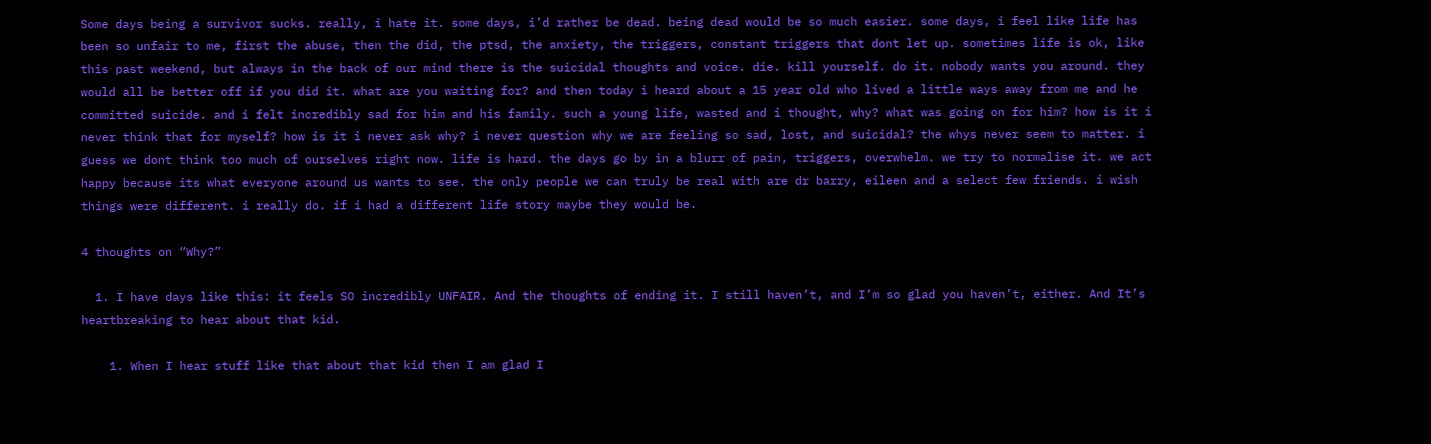Some days being a survivor sucks. really, i hate it. some days, i’d rather be dead. being dead would be so much easier. some days, i feel like life has been so unfair to me, first the abuse, then the did, the ptsd, the anxiety, the triggers, constant triggers that dont let up. sometimes life is ok, like this past weekend, but always in the back of our mind there is the suicidal thoughts and voice. die. kill yourself. do it. nobody wants you around. they would all be better off if you did it. what are you waiting for? and then today i heard about a 15 year old who lived a little ways away from me and he committed suicide. and i felt incredibly sad for him and his family. such a young life, wasted and i thought, why? what was going on for him? how is it i never think that for myself? how is it i never ask why? i never question why we are feeling so sad, lost, and suicidal? the whys never seem to matter. i guess we dont think too much of ourselves right now. life is hard. the days go by in a blurr of pain, triggers, overwhelm. we try to normalise it. we act happy because its what everyone around us wants to see. the only people we can truly be real with are dr barry, eileen and a select few friends. i wish things were different. i really do. if i had a different life story maybe they would be.

4 thoughts on “Why?”

  1. I have days like this: it feels SO incredibly UNFAIR. And the thoughts of ending it. I still haven’t, and I’m so glad you haven’t, either. And It’s heartbreaking to hear about that kid.

    1. When I hear stuff like that about that kid then I am glad I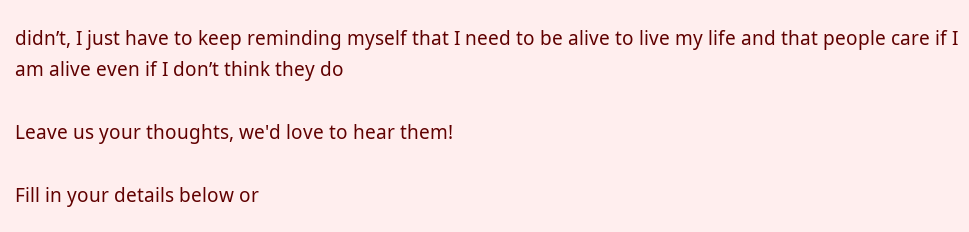didn’t, I just have to keep reminding myself that I need to be alive to live my life and that people care if I am alive even if I don’t think they do

Leave us your thoughts, we'd love to hear them!

Fill in your details below or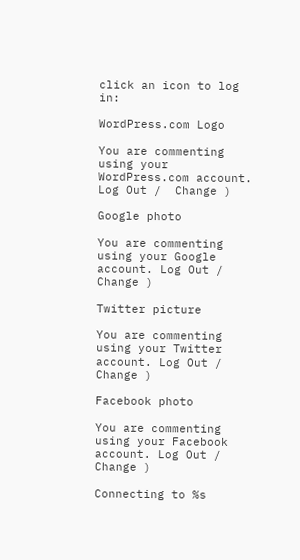click an icon to log in:

WordPress.com Logo

You are commenting using your WordPress.com account. Log Out /  Change )

Google photo

You are commenting using your Google account. Log Out /  Change )

Twitter picture

You are commenting using your Twitter account. Log Out /  Change )

Facebook photo

You are commenting using your Facebook account. Log Out /  Change )

Connecting to %s